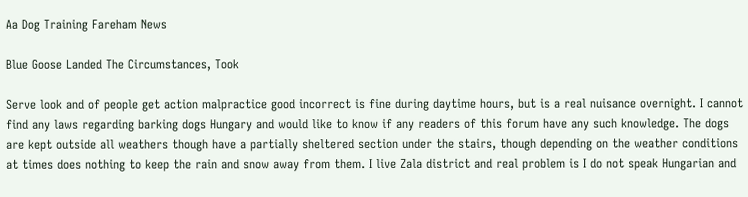Aa Dog Training Fareham News

Blue Goose Landed The Circumstances, Took

Serve look and of people get action malpractice good incorrect is fine during daytime hours, but is a real nuisance overnight. I cannot find any laws regarding barking dogs Hungary and would like to know if any readers of this forum have any such knowledge. The dogs are kept outside all weathers though have a partially sheltered section under the stairs, though depending on the weather conditions at times does nothing to keep the rain and snow away from them. I live Zala district and real problem is I do not speak Hungarian and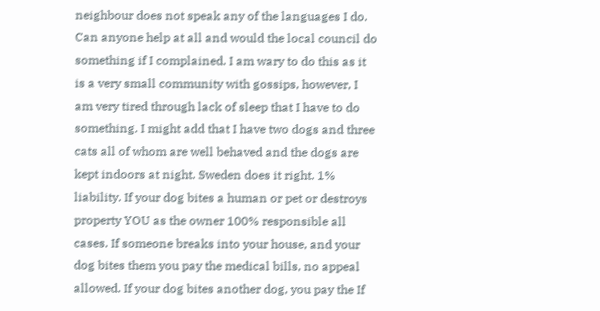neighbour does not speak any of the languages I do. Can anyone help at all and would the local council do something if I complained. I am wary to do this as it is a very small community with gossips, however, I am very tired through lack of sleep that I have to do something. I might add that I have two dogs and three cats all of whom are well behaved and the dogs are kept indoors at night. Sweden does it right. 1% liability. If your dog bites a human or pet or destroys property YOU as the owner 100% responsible all cases. If someone breaks into your house, and your dog bites them you pay the medical bills, no appeal allowed. If your dog bites another dog, you pay the If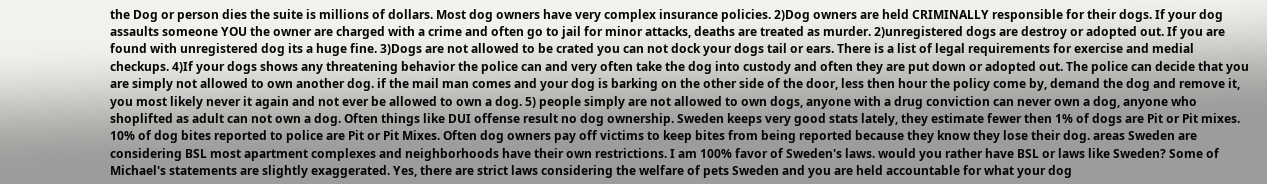the Dog or person dies the suite is millions of dollars. Most dog owners have very complex insurance policies. 2)Dog owners are held CRIMINALLY responsible for their dogs. If your dog assaults someone YOU the owner are charged with a crime and often go to jail for minor attacks, deaths are treated as murder. 2)unregistered dogs are destroy or adopted out. If you are found with unregistered dog its a huge fine. 3)Dogs are not allowed to be crated you can not dock your dogs tail or ears. There is a list of legal requirements for exercise and medial checkups. 4)If your dogs shows any threatening behavior the police can and very often take the dog into custody and often they are put down or adopted out. The police can decide that you are simply not allowed to own another dog. if the mail man comes and your dog is barking on the other side of the door, less then hour the policy come by, demand the dog and remove it, you most likely never it again and not ever be allowed to own a dog. 5) people simply are not allowed to own dogs, anyone with a drug conviction can never own a dog, anyone who shoplifted as adult can not own a dog. Often things like DUI offense result no dog ownership. Sweden keeps very good stats lately, they estimate fewer then 1% of dogs are Pit or Pit mixes. 10% of dog bites reported to police are Pit or Pit Mixes. Often dog owners pay off victims to keep bites from being reported because they know they lose their dog. areas Sweden are considering BSL most apartment complexes and neighborhoods have their own restrictions. I am 100% favor of Sweden's laws. would you rather have BSL or laws like Sweden? Some of Michael's statements are slightly exaggerated. Yes, there are strict laws considering the welfare of pets Sweden and you are held accountable for what your dog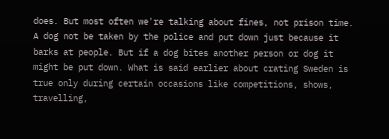does. But most often we're talking about fines, not prison time. A dog not be taken by the police and put down just because it barks at people. But if a dog bites another person or dog it might be put down. What is said earlier about crating Sweden is true only during certain occasions like competitions, shows, travelling,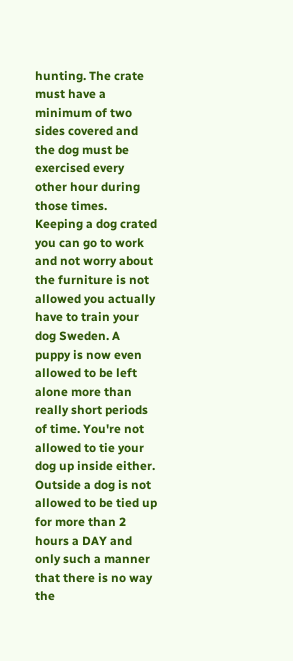hunting. The crate must have a minimum of two sides covered and the dog must be exercised every other hour during those times. Keeping a dog crated you can go to work and not worry about the furniture is not allowed you actually have to train your dog Sweden. A puppy is now even allowed to be left alone more than really short periods of time. You're not allowed to tie your dog up inside either. Outside a dog is not allowed to be tied up for more than 2 hours a DAY and only such a manner that there is no way the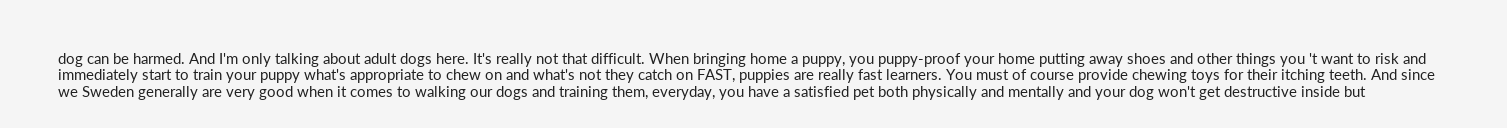dog can be harmed. And I'm only talking about adult dogs here. It's really not that difficult. When bringing home a puppy, you puppy-proof your home putting away shoes and other things you 't want to risk and immediately start to train your puppy what's appropriate to chew on and what's not they catch on FAST, puppies are really fast learners. You must of course provide chewing toys for their itching teeth. And since we Sweden generally are very good when it comes to walking our dogs and training them, everyday, you have a satisfied pet both physically and mentally and your dog won't get destructive inside but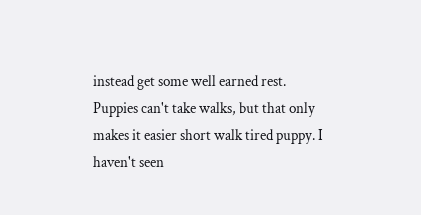instead get some well earned rest. Puppies can't take walks, but that only makes it easier short walk tired puppy. I haven't seen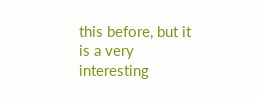this before, but it is a very interesting